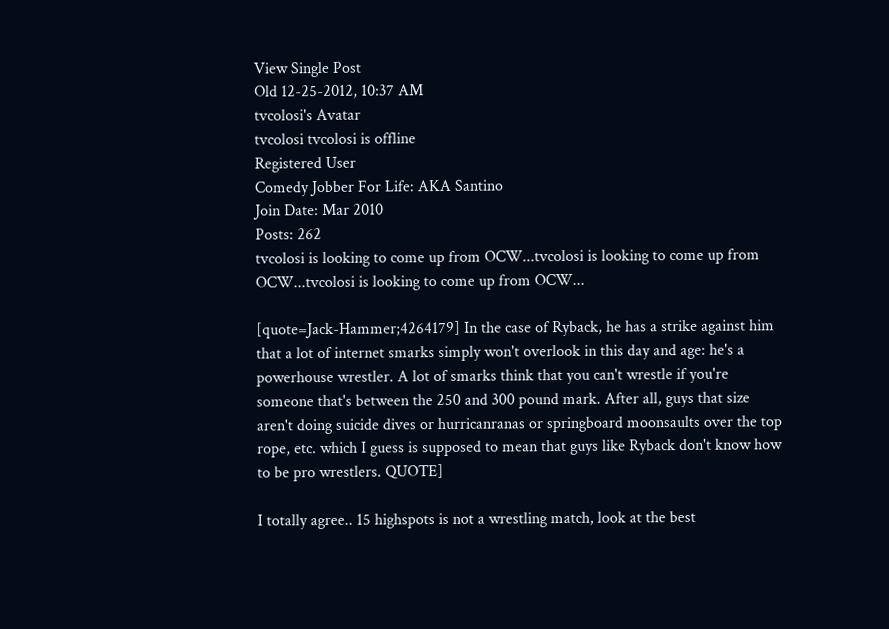View Single Post
Old 12-25-2012, 10:37 AM
tvcolosi's Avatar
tvcolosi tvcolosi is offline
Registered User
Comedy Jobber For Life: AKA Santino
Join Date: Mar 2010
Posts: 262
tvcolosi is looking to come up from OCW...tvcolosi is looking to come up from OCW...tvcolosi is looking to come up from OCW...

[quote=Jack-Hammer;4264179] In the case of Ryback, he has a strike against him that a lot of internet smarks simply won't overlook in this day and age: he's a powerhouse wrestler. A lot of smarks think that you can't wrestle if you're someone that's between the 250 and 300 pound mark. After all, guys that size aren't doing suicide dives or hurricanranas or springboard moonsaults over the top rope, etc. which I guess is supposed to mean that guys like Ryback don't know how to be pro wrestlers. QUOTE]

I totally agree.. 15 highspots is not a wrestling match, look at the best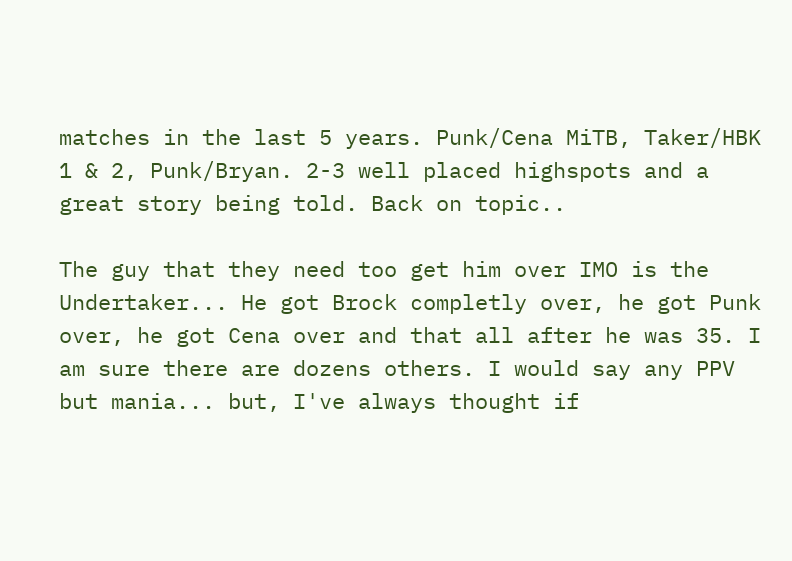matches in the last 5 years. Punk/Cena MiTB, Taker/HBK 1 & 2, Punk/Bryan. 2-3 well placed highspots and a great story being told. Back on topic..

The guy that they need too get him over IMO is the Undertaker... He got Brock completly over, he got Punk over, he got Cena over and that all after he was 35. I am sure there are dozens others. I would say any PPV but mania... but, I've always thought if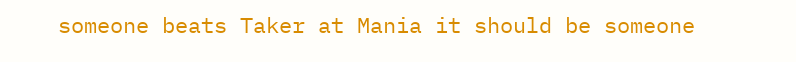someone beats Taker at Mania it should be someone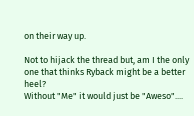on their way up.

Not to hijack the thread but, am I the only one that thinks Ryback might be a better heel?
Without "Me" it would just be "Aweso"....